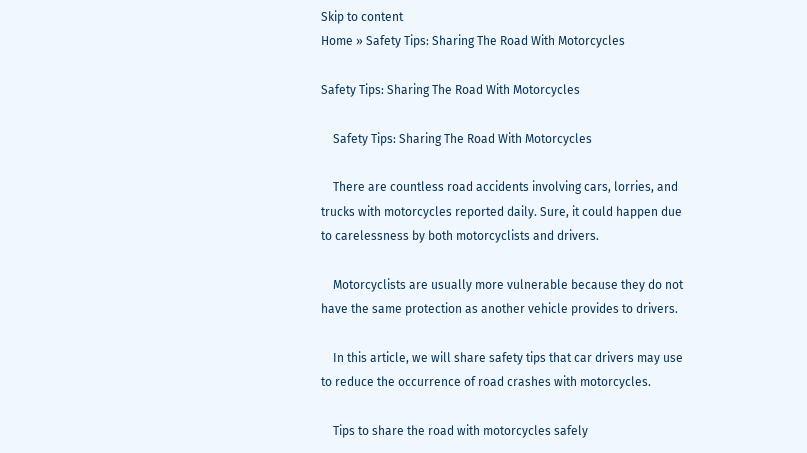Skip to content
Home » Safety Tips: Sharing The Road With Motorcycles

Safety Tips: Sharing The Road With Motorcycles

    Safety Tips: Sharing The Road With Motorcycles

    There are countless road accidents involving cars, lorries, and trucks with motorcycles reported daily. Sure, it could happen due to carelessness by both motorcyclists and drivers.

    Motorcyclists are usually more vulnerable because they do not have the same protection as another vehicle provides to drivers.

    In this article, we will share safety tips that car drivers may use to reduce the occurrence of road crashes with motorcycles.

    Tips to share the road with motorcycles safely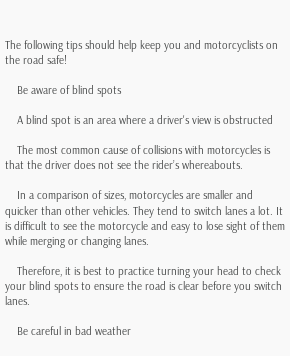The following tips should help keep you and motorcyclists on the road safe!

    Be aware of blind spots

    A blind spot is an area where a driver's view is obstructed

    The most common cause of collisions with motorcycles is that the driver does not see the rider’s whereabouts.

    In a comparison of sizes, motorcycles are smaller and quicker than other vehicles. They tend to switch lanes a lot. It is difficult to see the motorcycle and easy to lose sight of them while merging or changing lanes.

    Therefore, it is best to practice turning your head to check your blind spots to ensure the road is clear before you switch lanes.

    Be careful in bad weather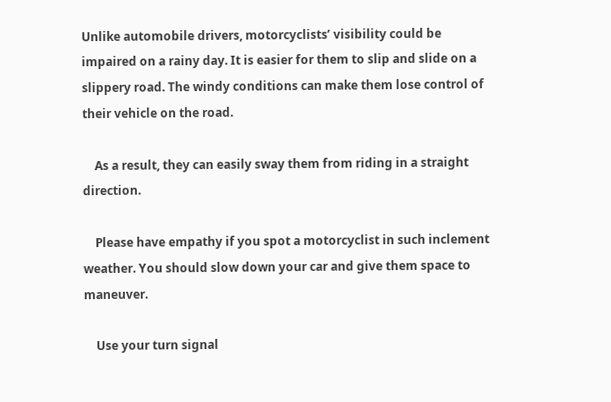Unlike automobile drivers, motorcyclists’ visibility could be impaired on a rainy day. It is easier for them to slip and slide on a slippery road. The windy conditions can make them lose control of their vehicle on the road.

    As a result, they can easily sway them from riding in a straight direction.

    Please have empathy if you spot a motorcyclist in such inclement weather. You should slow down your car and give them space to maneuver.

    Use your turn signal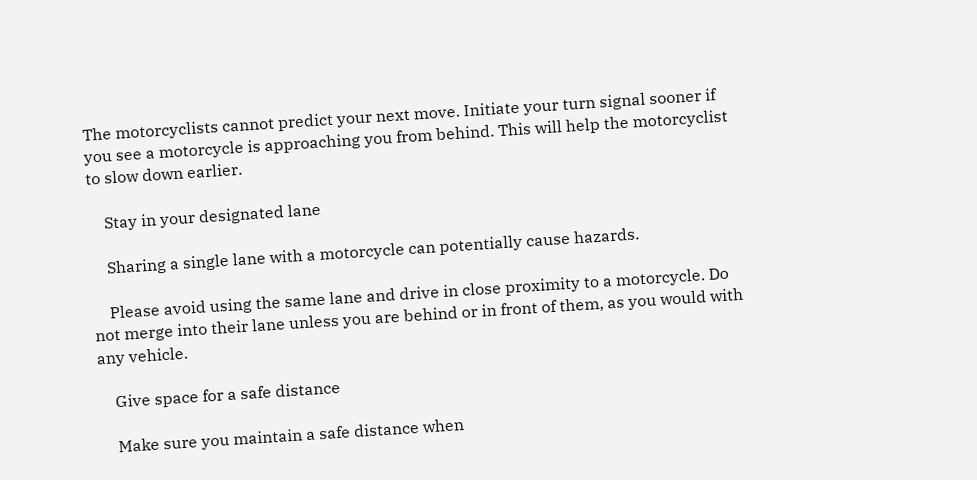The motorcyclists cannot predict your next move. Initiate your turn signal sooner if you see a motorcycle is approaching you from behind. This will help the motorcyclist to slow down earlier.

    Stay in your designated lane

    Sharing a single lane with a motorcycle can potentially cause hazards.

    Please avoid using the same lane and drive in close proximity to a motorcycle. Do not merge into their lane unless you are behind or in front of them, as you would with any vehicle.

    Give space for a safe distance

    Make sure you maintain a safe distance when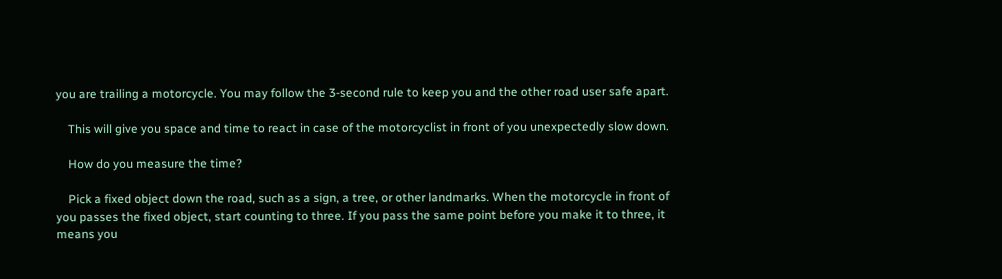you are trailing a motorcycle. You may follow the 3-second rule to keep you and the other road user safe apart.

    This will give you space and time to react in case of the motorcyclist in front of you unexpectedly slow down.

    How do you measure the time?

    Pick a fixed object down the road, such as a sign, a tree, or other landmarks. When the motorcycle in front of you passes the fixed object, start counting to three. If you pass the same point before you make it to three, it means you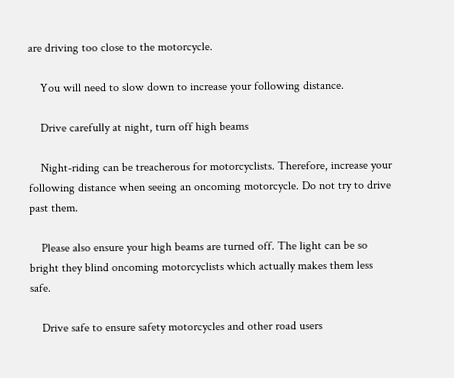are driving too close to the motorcycle.

    You will need to slow down to increase your following distance.

    Drive carefully at night, turn off high beams

    Night-riding can be treacherous for motorcyclists. Therefore, increase your following distance when seeing an oncoming motorcycle. Do not try to drive past them.

    Please also ensure your high beams are turned off. The light can be so bright they blind oncoming motorcyclists which actually makes them less safe.

    Drive safe to ensure safety motorcycles and other road users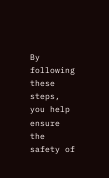By following these steps, you help ensure the safety of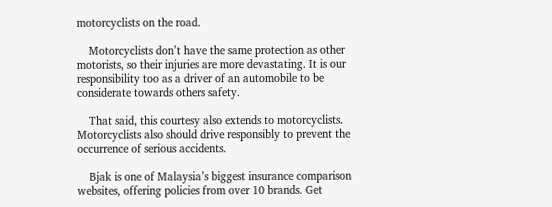motorcyclists on the road.

    Motorcyclists don’t have the same protection as other motorists, so their injuries are more devastating. It is our responsibility too as a driver of an automobile to be considerate towards others safety.

    That said, this courtesy also extends to motorcyclists. Motorcyclists also should drive responsibly to prevent the occurrence of serious accidents.

    Bjak is one of Malaysia’s biggest insurance comparison websites, offering policies from over 10 brands. Get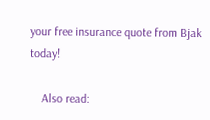your free insurance quote from Bjak today!

    Also read: